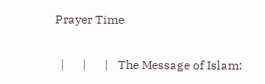Prayer Time

  |      |      |   The Message of Islam: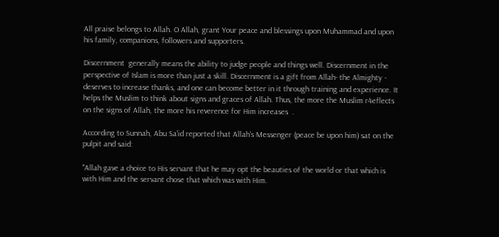All praise belongs to Allah. O Allah, grant Your peace and blessings upon Muhammad and upon his family, companions, followers and supporters.

Discernment  generally means the ability to judge people and things well. Discernment in the perspective of Islam is more than just a skill. Discernment is a gift from Allah- the Almighty - deserves to increase thanks, and one can become better in it through training and experience. It helps the Muslim to think about signs and graces of Allah. Thus, the more the Muslim r4eflects on the signs of Allah, the more his reverence for Him increases  .

According to Sunnah, Abu Sa'id reported that Allah's Messenger (peace be upon him) sat on the pulpit and said:

"Allah gave a choice to His servant that he may opt the beauties of the world or that which is with Him and the servant chose that which was with Him.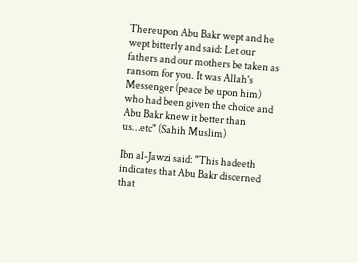Thereupon Abu Bakr wept and he wept bitterly and said: Let our fathers and our mothers be taken as ransom for you. It was Allah's Messenger (peace be upon him) who had been given the choice and Abu Bakr knew it better than us…etc" (Sahih Muslim)

Ibn al-Jawzi said: "This hadeeth indicates that Abu Bakr discerned that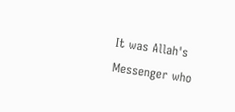It was Allah's Messenger who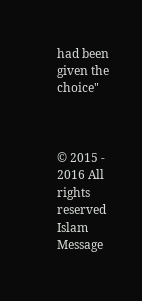had been given the choice"



© 2015 - 2016 All rights reserved Islam Message